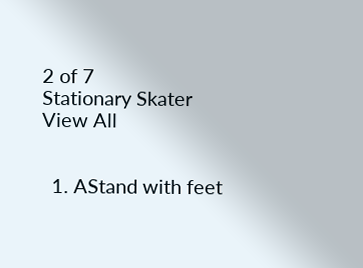2 of 7
Stationary Skater
View All


  1. AStand with feet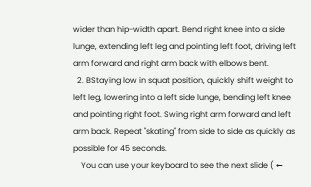wider than hip-width apart. Bend right knee into a side lunge, extending left leg and pointing left foot, driving left arm forward and right arm back with elbows bent.
  2. BStaying low in squat position, quickly shift weight to left leg, lowering into a left side lunge, bending left knee and pointing right foot. Swing right arm forward and left arm back. Repeat "skating" from side to side as quickly as possible for 45 seconds.
    You can use your keyboard to see the next slide ( ←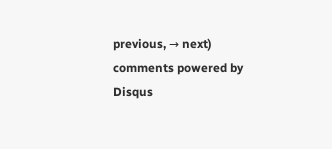previous, → next)
comments powered by Disqus